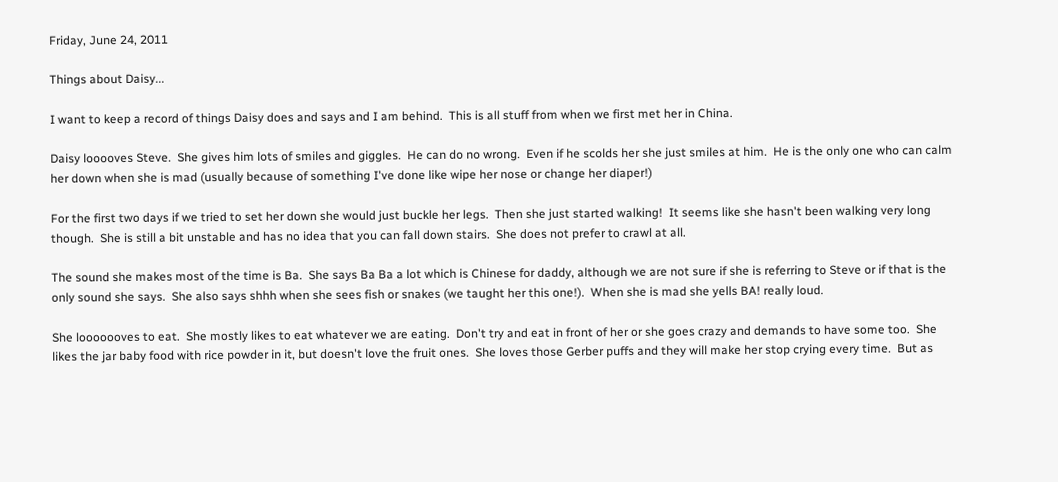Friday, June 24, 2011

Things about Daisy...

I want to keep a record of things Daisy does and says and I am behind.  This is all stuff from when we first met her in China.

Daisy looooves Steve.  She gives him lots of smiles and giggles.  He can do no wrong.  Even if he scolds her she just smiles at him.  He is the only one who can calm her down when she is mad (usually because of something I've done like wipe her nose or change her diaper!)

For the first two days if we tried to set her down she would just buckle her legs.  Then she just started walking!  It seems like she hasn't been walking very long though.  She is still a bit unstable and has no idea that you can fall down stairs.  She does not prefer to crawl at all.

The sound she makes most of the time is Ba.  She says Ba Ba a lot which is Chinese for daddy, although we are not sure if she is referring to Steve or if that is the only sound she says.  She also says shhh when she sees fish or snakes (we taught her this one!).  When she is mad she yells BA! really loud.

She looooooves to eat.  She mostly likes to eat whatever we are eating.  Don't try and eat in front of her or she goes crazy and demands to have some too.  She likes the jar baby food with rice powder in it, but doesn't love the fruit ones.  She loves those Gerber puffs and they will make her stop crying every time.  But as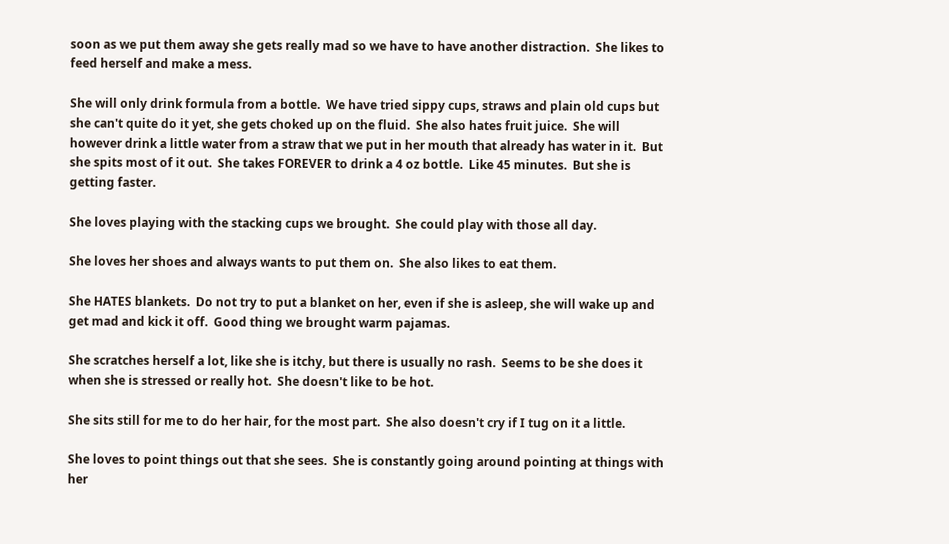soon as we put them away she gets really mad so we have to have another distraction.  She likes to feed herself and make a mess.

She will only drink formula from a bottle.  We have tried sippy cups, straws and plain old cups but she can't quite do it yet, she gets choked up on the fluid.  She also hates fruit juice.  She will however drink a little water from a straw that we put in her mouth that already has water in it.  But she spits most of it out.  She takes FOREVER to drink a 4 oz bottle.  Like 45 minutes.  But she is getting faster.

She loves playing with the stacking cups we brought.  She could play with those all day.

She loves her shoes and always wants to put them on.  She also likes to eat them.

She HATES blankets.  Do not try to put a blanket on her, even if she is asleep, she will wake up and get mad and kick it off.  Good thing we brought warm pajamas.

She scratches herself a lot, like she is itchy, but there is usually no rash.  Seems to be she does it when she is stressed or really hot.  She doesn't like to be hot.

She sits still for me to do her hair, for the most part.  She also doesn't cry if I tug on it a little.

She loves to point things out that she sees.  She is constantly going around pointing at things with her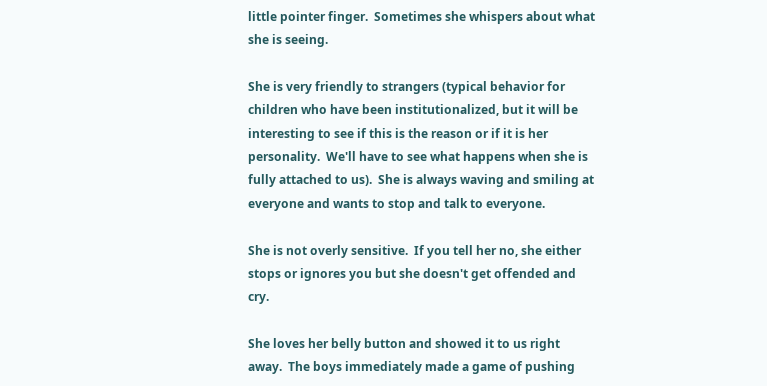little pointer finger.  Sometimes she whispers about what she is seeing.

She is very friendly to strangers (typical behavior for children who have been institutionalized, but it will be interesting to see if this is the reason or if it is her personality.  We'll have to see what happens when she is fully attached to us).  She is always waving and smiling at everyone and wants to stop and talk to everyone.

She is not overly sensitive.  If you tell her no, she either stops or ignores you but she doesn't get offended and cry.

She loves her belly button and showed it to us right away.  The boys immediately made a game of pushing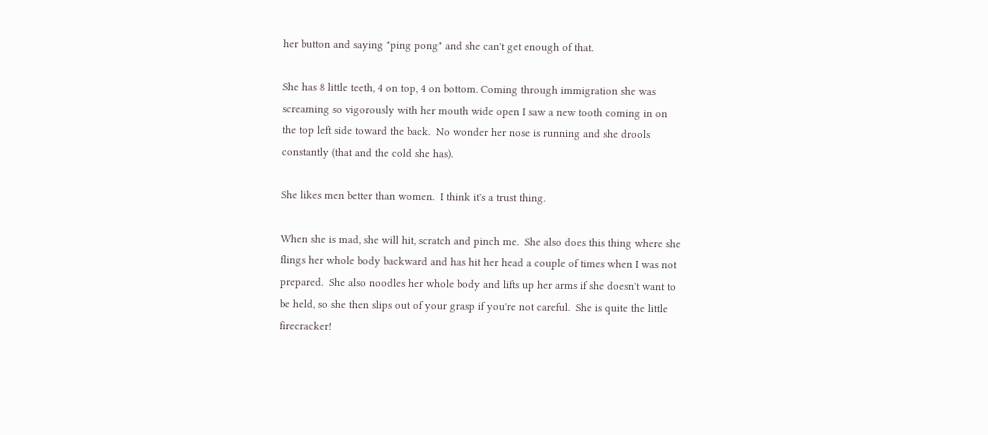her button and saying "ping pong" and she can't get enough of that.

She has 8 little teeth, 4 on top, 4 on bottom. Coming through immigration she was screaming so vigorously with her mouth wide open I saw a new tooth coming in on the top left side toward the back.  No wonder her nose is running and she drools constantly (that and the cold she has).

She likes men better than women.  I think it's a trust thing.

When she is mad, she will hit, scratch and pinch me.  She also does this thing where she flings her whole body backward and has hit her head a couple of times when I was not prepared.  She also noodles her whole body and lifts up her arms if she doesn't want to be held, so she then slips out of your grasp if you're not careful.  She is quite the little firecracker!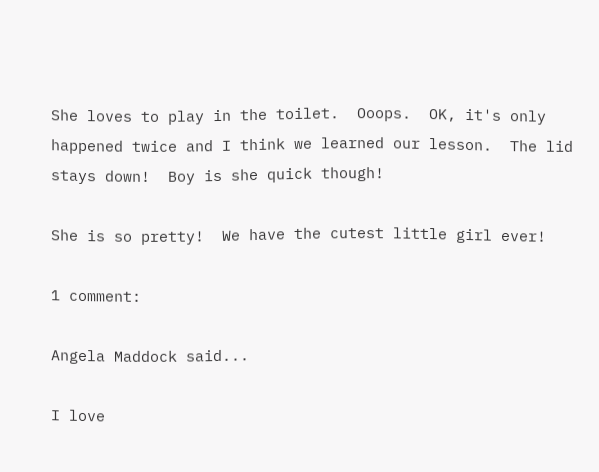She loves to play in the toilet.  Ooops.  OK, it's only happened twice and I think we learned our lesson.  The lid stays down!  Boy is she quick though!

She is so pretty!  We have the cutest little girl ever!

1 comment:

Angela Maddock said...

I love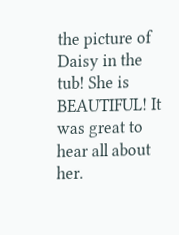the picture of Daisy in the tub! She is BEAUTIFUL! It was great to hear all about her.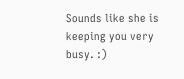Sounds like she is keeping you very busy. :)